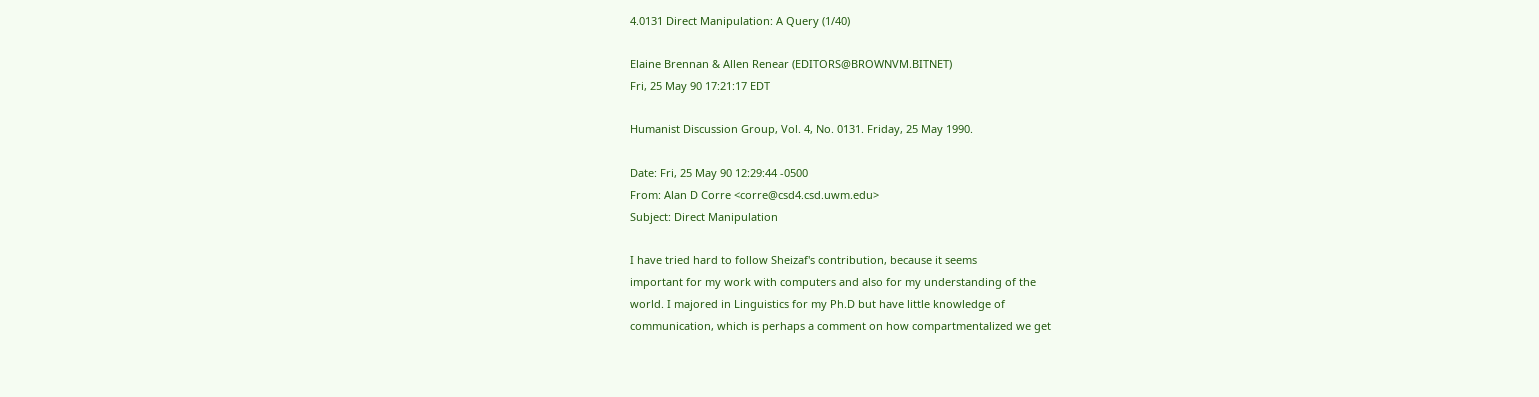4.0131 Direct Manipulation: A Query (1/40)

Elaine Brennan & Allen Renear (EDITORS@BROWNVM.BITNET)
Fri, 25 May 90 17:21:17 EDT

Humanist Discussion Group, Vol. 4, No. 0131. Friday, 25 May 1990.

Date: Fri, 25 May 90 12:29:44 -0500
From: Alan D Corre <corre@csd4.csd.uwm.edu>
Subject: Direct Manipulation

I have tried hard to follow Sheizaf's contribution, because it seems
important for my work with computers and also for my understanding of the
world. I majored in Linguistics for my Ph.D but have little knowledge of
communication, which is perhaps a comment on how compartmentalized we get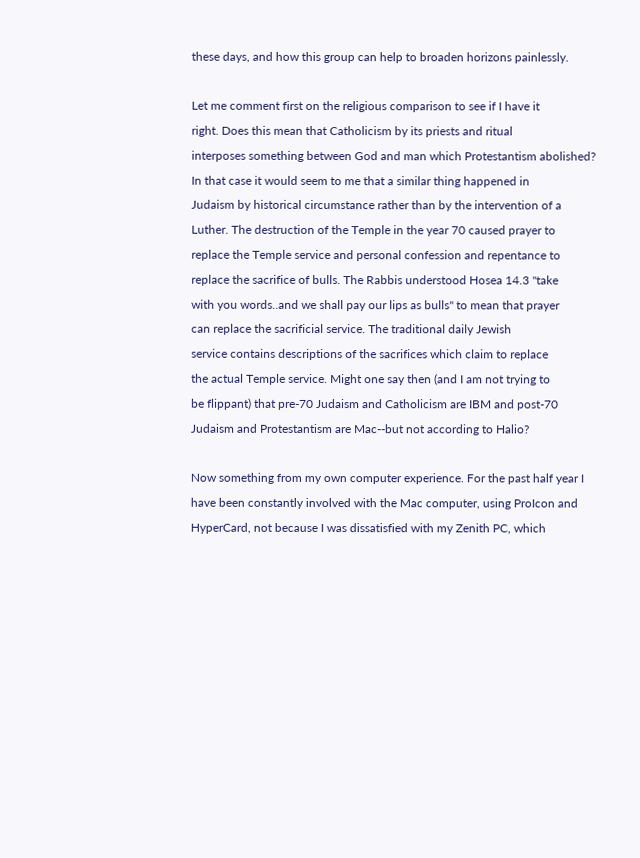these days, and how this group can help to broaden horizons painlessly.

Let me comment first on the religious comparison to see if I have it
right. Does this mean that Catholicism by its priests and ritual
interposes something between God and man which Protestantism abolished?
In that case it would seem to me that a similar thing happened in
Judaism by historical circumstance rather than by the intervention of a
Luther. The destruction of the Temple in the year 70 caused prayer to
replace the Temple service and personal confession and repentance to
replace the sacrifice of bulls. The Rabbis understood Hosea 14.3 "take
with you words..and we shall pay our lips as bulls" to mean that prayer
can replace the sacrificial service. The traditional daily Jewish
service contains descriptions of the sacrifices which claim to replace
the actual Temple service. Might one say then (and I am not trying to
be flippant) that pre-70 Judaism and Catholicism are IBM and post-70
Judaism and Protestantism are Mac--but not according to Halio?

Now something from my own computer experience. For the past half year I
have been constantly involved with the Mac computer, using ProIcon and
HyperCard, not because I was dissatisfied with my Zenith PC, which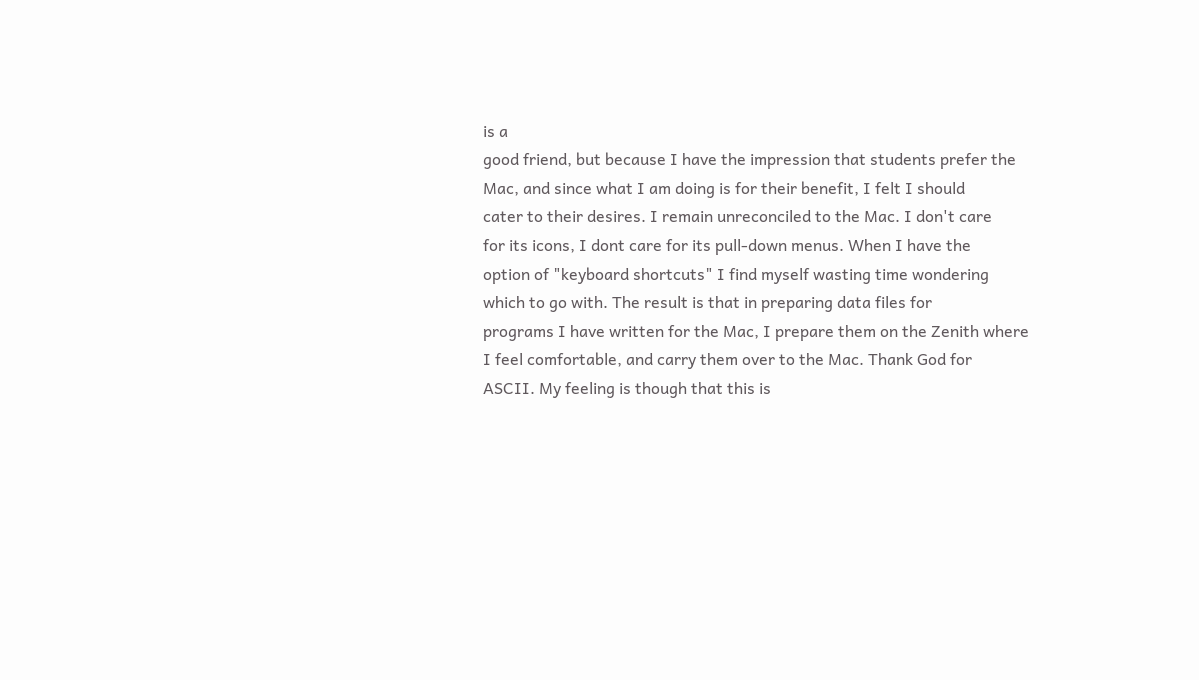is a
good friend, but because I have the impression that students prefer the
Mac, and since what I am doing is for their benefit, I felt I should
cater to their desires. I remain unreconciled to the Mac. I don't care
for its icons, I dont care for its pull-down menus. When I have the
option of "keyboard shortcuts" I find myself wasting time wondering
which to go with. The result is that in preparing data files for
programs I have written for the Mac, I prepare them on the Zenith where
I feel comfortable, and carry them over to the Mac. Thank God for
ASCII. My feeling is though that this is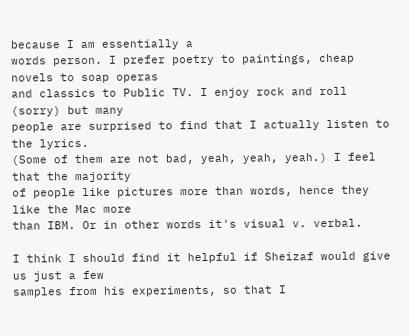because I am essentially a
words person. I prefer poetry to paintings, cheap novels to soap operas
and classics to Public TV. I enjoy rock and roll (sorry) but many
people are surprised to find that I actually listen to the lyrics.
(Some of them are not bad, yeah, yeah, yeah.) I feel that the majority
of people like pictures more than words, hence they like the Mac more
than IBM. Or in other words it's visual v. verbal.

I think I should find it helpful if Sheizaf would give us just a few
samples from his experiments, so that I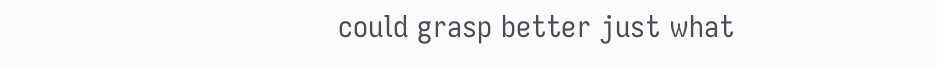could grasp better just what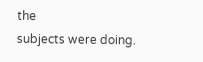the
subjects were doing.